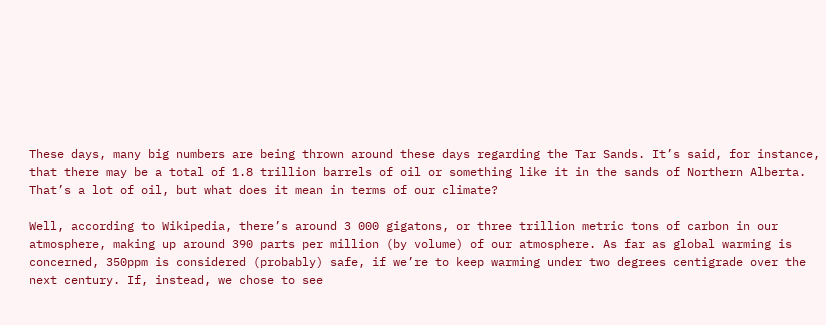These days, many big numbers are being thrown around these days regarding the Tar Sands. It’s said, for instance, that there may be a total of 1.8 trillion barrels of oil or something like it in the sands of Northern Alberta. That’s a lot of oil, but what does it mean in terms of our climate?

Well, according to Wikipedia, there’s around 3 000 gigatons, or three trillion metric tons of carbon in our atmosphere, making up around 390 parts per million (by volume) of our atmosphere. As far as global warming is concerned, 350ppm is considered (probably) safe, if we’re to keep warming under two degrees centigrade over the next century. If, instead, we chose to see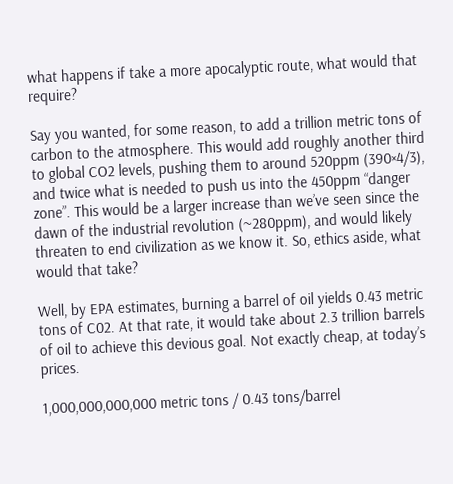what happens if take a more apocalyptic route, what would that require?

Say you wanted, for some reason, to add a trillion metric tons of carbon to the atmosphere. This would add roughly another third to global CO2 levels, pushing them to around 520ppm (390×4/3), and twice what is needed to push us into the 450ppm “danger zone”. This would be a larger increase than we’ve seen since the dawn of the industrial revolution (~280ppm), and would likely threaten to end civilization as we know it. So, ethics aside, what would that take?

Well, by EPA estimates, burning a barrel of oil yields 0.43 metric tons of C02. At that rate, it would take about 2.3 trillion barrels of oil to achieve this devious goal. Not exactly cheap, at today’s prices.

1,000,000,000,000 metric tons / 0.43 tons/barrel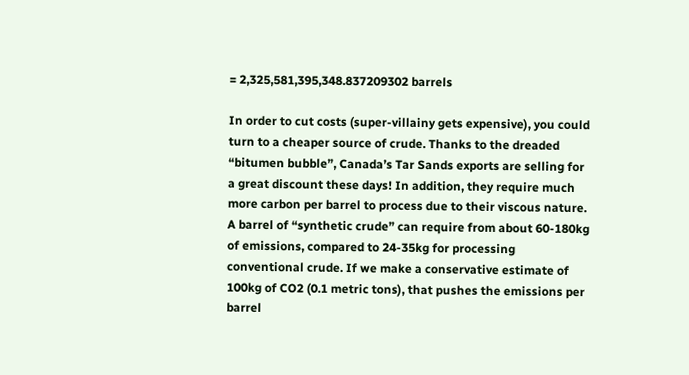= 2,325,581,395,348.837209302 barrels

In order to cut costs (super-villainy gets expensive), you could turn to a cheaper source of crude. Thanks to the dreaded “bitumen bubble”, Canada’s Tar Sands exports are selling for a great discount these days! In addition, they require much more carbon per barrel to process due to their viscous nature. A barrel of “synthetic crude” can require from about 60-180kg of emissions, compared to 24-35kg for processing conventional crude. If we make a conservative estimate of 100kg of CO2 (0.1 metric tons), that pushes the emissions per barrel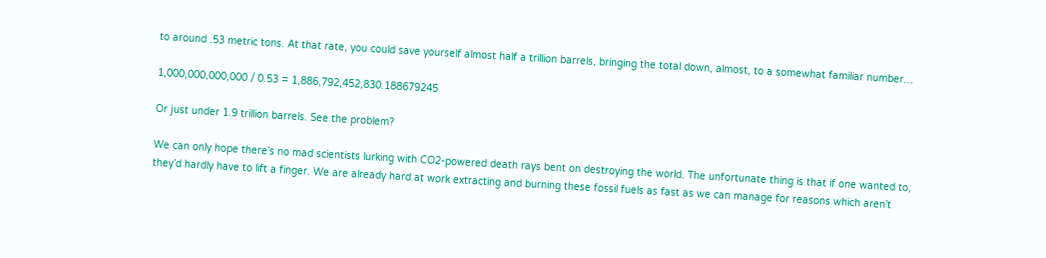to around .53 metric tons. At that rate, you could save yourself almost half a trillion barrels, bringing the total down, almost, to a somewhat familiar number…

1,000,000,000,000 / 0.53 = 1,886,792,452,830.188679245

Or just under 1.9 trillion barrels. See the problem?

We can only hope there’s no mad scientists lurking with CO2-powered death rays bent on destroying the world. The unfortunate thing is that if one wanted to, they’d hardly have to lift a finger. We are already hard at work extracting and burning these fossil fuels as fast as we can manage for reasons which aren’t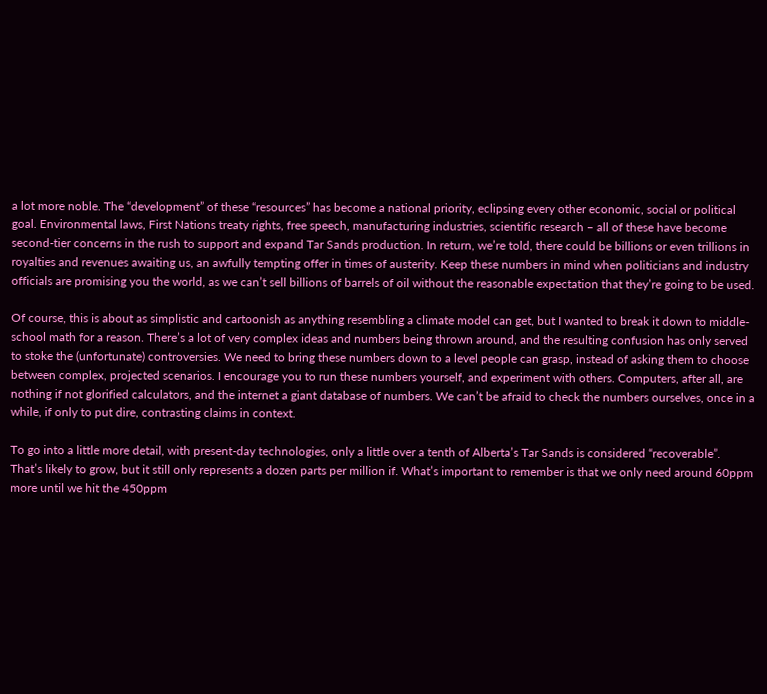a lot more noble. The “development” of these “resources” has become a national priority, eclipsing every other economic, social or political goal. Environmental laws, First Nations treaty rights, free speech, manufacturing industries, scientific research – all of these have become second-tier concerns in the rush to support and expand Tar Sands production. In return, we’re told, there could be billions or even trillions in royalties and revenues awaiting us, an awfully tempting offer in times of austerity. Keep these numbers in mind when politicians and industry officials are promising you the world, as we can’t sell billions of barrels of oil without the reasonable expectation that they’re going to be used.

Of course, this is about as simplistic and cartoonish as anything resembling a climate model can get, but I wanted to break it down to middle-school math for a reason. There’s a lot of very complex ideas and numbers being thrown around, and the resulting confusion has only served to stoke the (unfortunate) controversies. We need to bring these numbers down to a level people can grasp, instead of asking them to choose between complex, projected scenarios. I encourage you to run these numbers yourself, and experiment with others. Computers, after all, are nothing if not glorified calculators, and the internet a giant database of numbers. We can’t be afraid to check the numbers ourselves, once in a while, if only to put dire, contrasting claims in context.

To go into a little more detail, with present-day technologies, only a little over a tenth of Alberta’s Tar Sands is considered “recoverable”. That’s likely to grow, but it still only represents a dozen parts per million if. What’s important to remember is that we only need around 60ppm more until we hit the 450ppm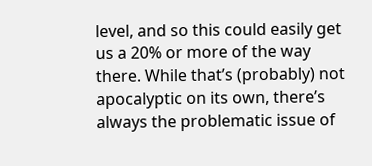level, and so this could easily get us a 20% or more of the way there. While that’s (probably) not apocalyptic on its own, there’s always the problematic issue of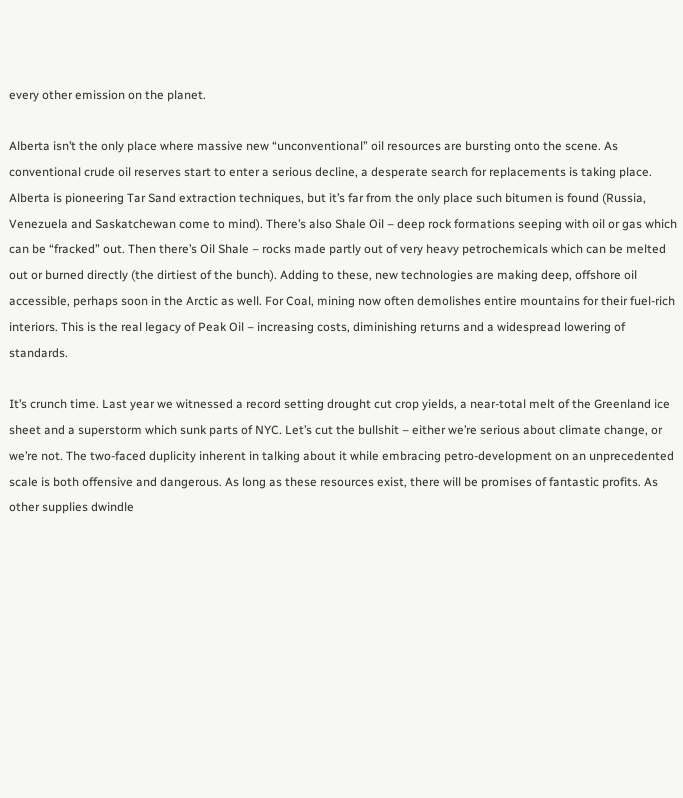every other emission on the planet.

Alberta isn’t the only place where massive new “unconventional” oil resources are bursting onto the scene. As conventional crude oil reserves start to enter a serious decline, a desperate search for replacements is taking place. Alberta is pioneering Tar Sand extraction techniques, but it’s far from the only place such bitumen is found (Russia, Venezuela and Saskatchewan come to mind). There’s also Shale Oil – deep rock formations seeping with oil or gas which can be “fracked” out. Then there’s Oil Shale – rocks made partly out of very heavy petrochemicals which can be melted out or burned directly (the dirtiest of the bunch). Adding to these, new technologies are making deep, offshore oil accessible, perhaps soon in the Arctic as well. For Coal, mining now often demolishes entire mountains for their fuel-rich interiors. This is the real legacy of Peak Oil – increasing costs, diminishing returns and a widespread lowering of standards.

It’s crunch time. Last year we witnessed a record setting drought cut crop yields, a near-total melt of the Greenland ice sheet and a superstorm which sunk parts of NYC. Let’s cut the bullshit – either we’re serious about climate change, or we’re not. The two-faced duplicity inherent in talking about it while embracing petro-development on an unprecedented scale is both offensive and dangerous. As long as these resources exist, there will be promises of fantastic profits. As other supplies dwindle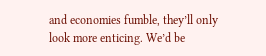and economies fumble, they’ll only look more enticing. We’d be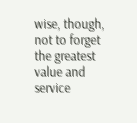wise, though, not to forget the greatest value and service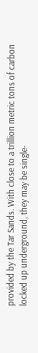provided by the Tar Sands. With close to a trillion metric tons of carbon locked up underground, they may be single-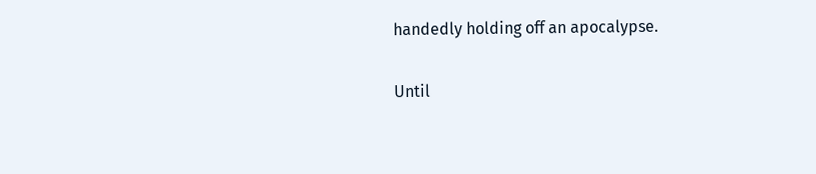handedly holding off an apocalypse.

Until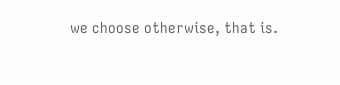we choose otherwise, that is.